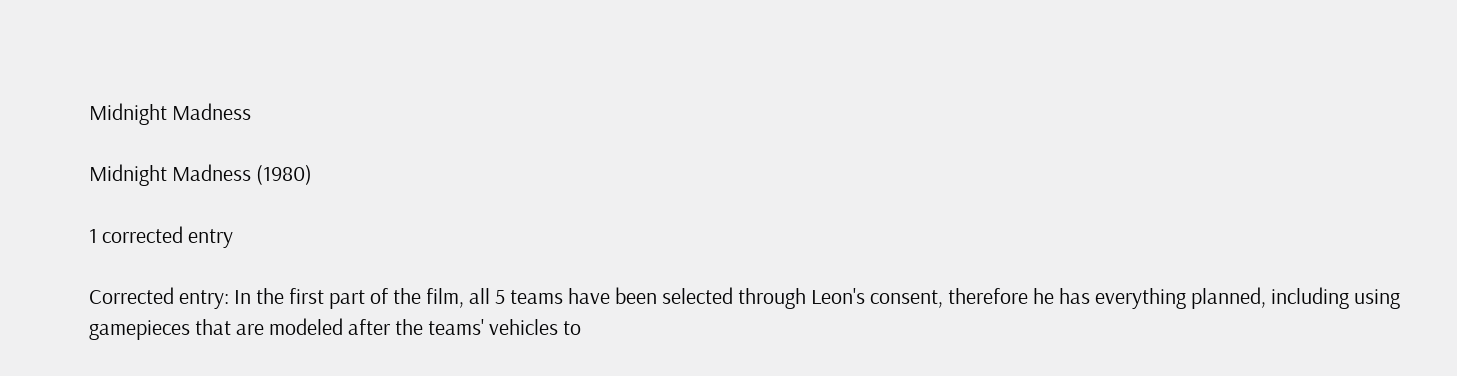Midnight Madness

Midnight Madness (1980)

1 corrected entry

Corrected entry: In the first part of the film, all 5 teams have been selected through Leon's consent, therefore he has everything planned, including using gamepieces that are modeled after the teams' vehicles to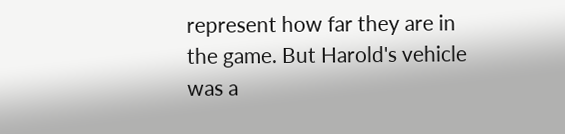represent how far they are in the game. But Harold's vehicle was a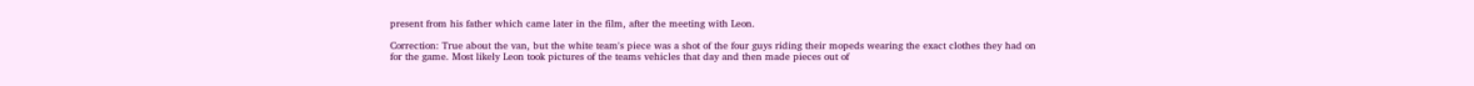present from his father which came later in the film, after the meeting with Leon.

Correction: True about the van, but the white team's piece was a shot of the four guys riding their mopeds wearing the exact clothes they had on for the game. Most likely Leon took pictures of the teams vehicles that day and then made pieces out of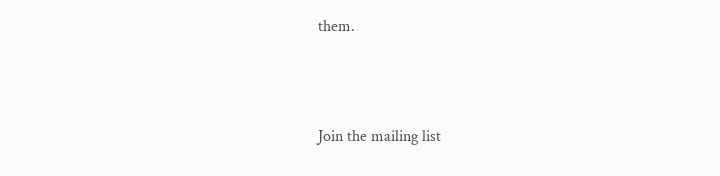them.



Join the mailing list